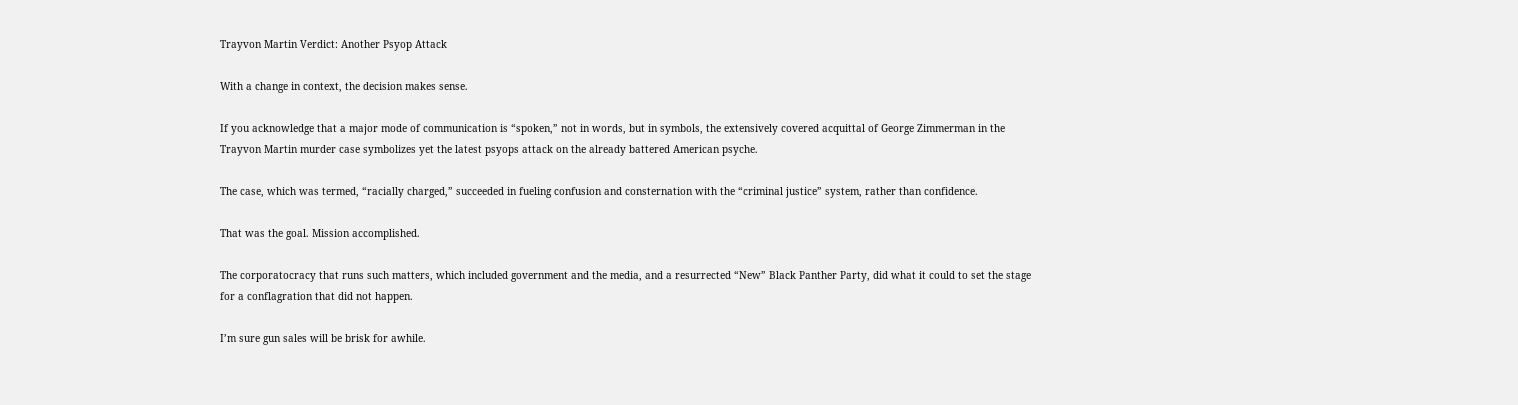Trayvon Martin Verdict: Another Psyop Attack

With a change in context, the decision makes sense.

If you acknowledge that a major mode of communication is “spoken,” not in words, but in symbols, the extensively covered acquittal of George Zimmerman in the Trayvon Martin murder case symbolizes yet the latest psyops attack on the already battered American psyche.

The case, which was termed, “racially charged,” succeeded in fueling confusion and consternation with the “criminal justice” system, rather than confidence.

That was the goal. Mission accomplished.

The corporatocracy that runs such matters, which included government and the media, and a resurrected “New” Black Panther Party, did what it could to set the stage for a conflagration that did not happen.

I’m sure gun sales will be brisk for awhile.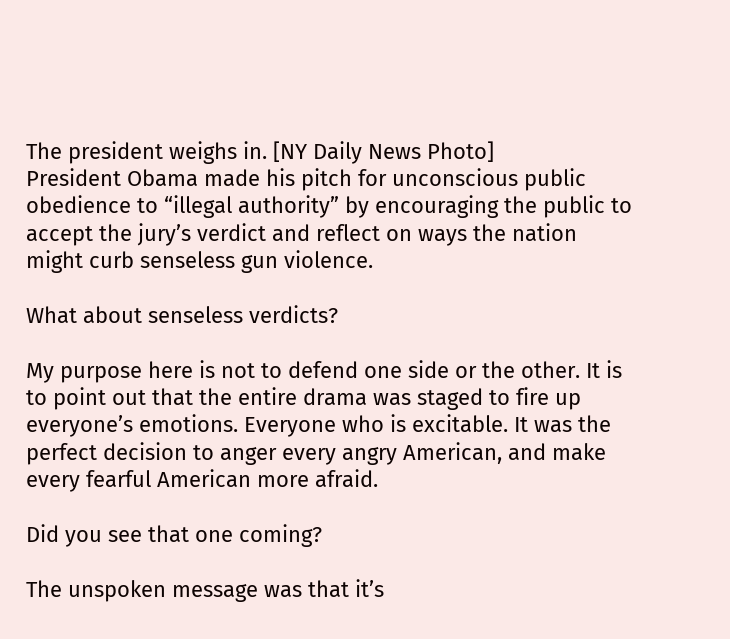The president weighs in. [NY Daily News Photo]
President Obama made his pitch for unconscious public obedience to “illegal authority” by encouraging the public to accept the jury’s verdict and reflect on ways the nation might curb senseless gun violence.

What about senseless verdicts?

My purpose here is not to defend one side or the other. It is to point out that the entire drama was staged to fire up everyone’s emotions. Everyone who is excitable. It was the perfect decision to anger every angry American, and make every fearful American more afraid.

Did you see that one coming?

The unspoken message was that it’s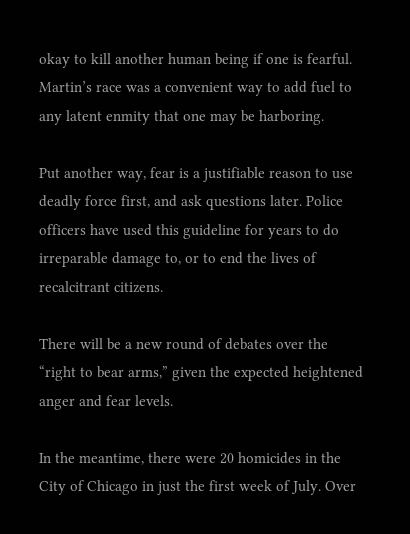okay to kill another human being if one is fearful. Martin’s race was a convenient way to add fuel to any latent enmity that one may be harboring.

Put another way, fear is a justifiable reason to use deadly force first, and ask questions later. Police officers have used this guideline for years to do irreparable damage to, or to end the lives of recalcitrant citizens.

There will be a new round of debates over the “right to bear arms,” given the expected heightened anger and fear levels.

In the meantime, there were 20 homicides in the City of Chicago in just the first week of July. Over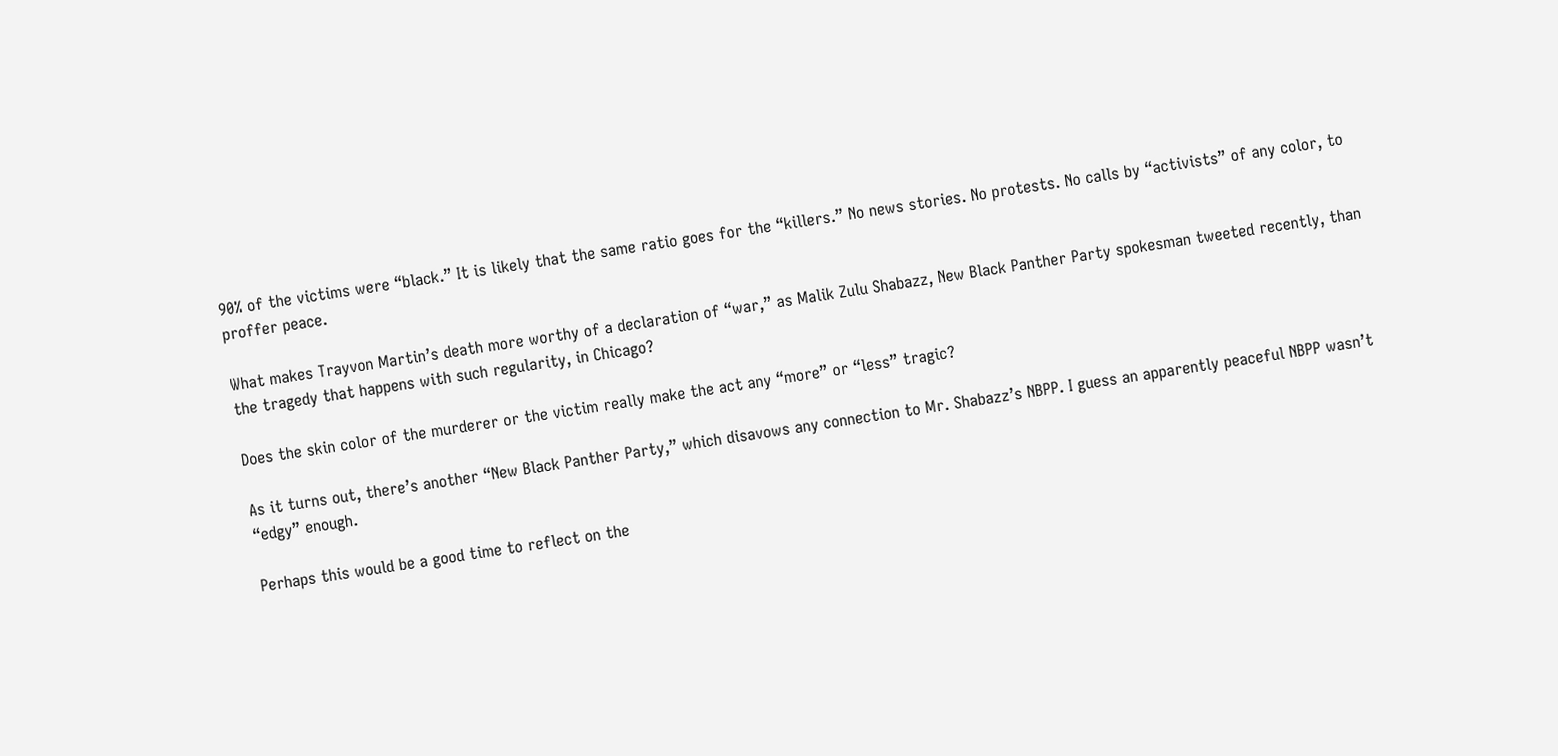90% of the victims were “black.” It is likely that the same ratio goes for the “killers.” No news stories. No protests. No calls by “activists” of any color, to proffer peace.

What makes Trayvon Martin’s death more worthy of a declaration of “war,” as Malik Zulu Shabazz, New Black Panther Party spokesman tweeted recently, than the tragedy that happens with such regularity, in Chicago?

Does the skin color of the murderer or the victim really make the act any “more” or “less” tragic?

As it turns out, there’s another “New Black Panther Party,” which disavows any connection to Mr. Shabazz’s NBPP. I guess an apparently peaceful NBPP wasn’t “edgy” enough.

Perhaps this would be a good time to reflect on the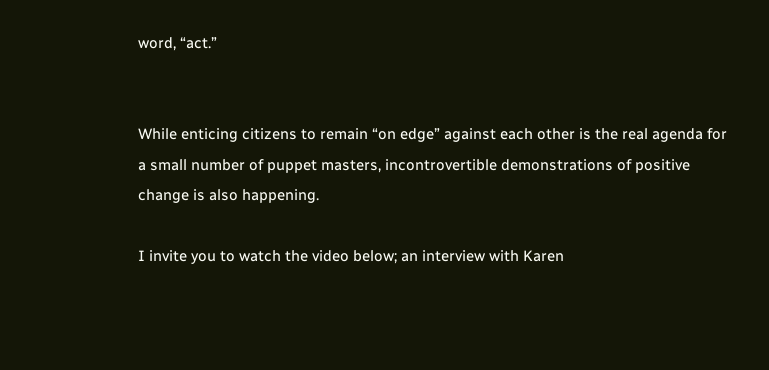word, “act.”


While enticing citizens to remain “on edge” against each other is the real agenda for a small number of puppet masters, incontrovertible demonstrations of positive change is also happening.

I invite you to watch the video below; an interview with Karen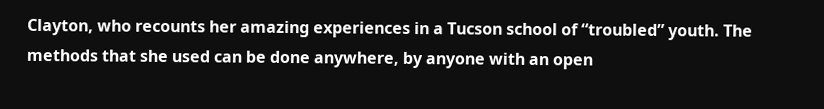Clayton, who recounts her amazing experiences in a Tucson school of “troubled” youth. The methods that she used can be done anywhere, by anyone with an open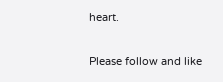heart.

Please follow and like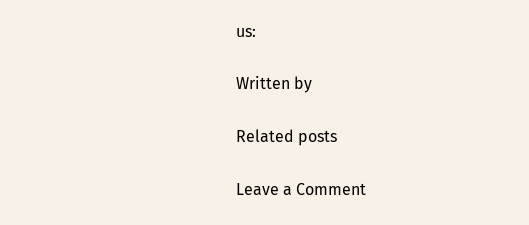us:

Written by

Related posts

Leave a Comment